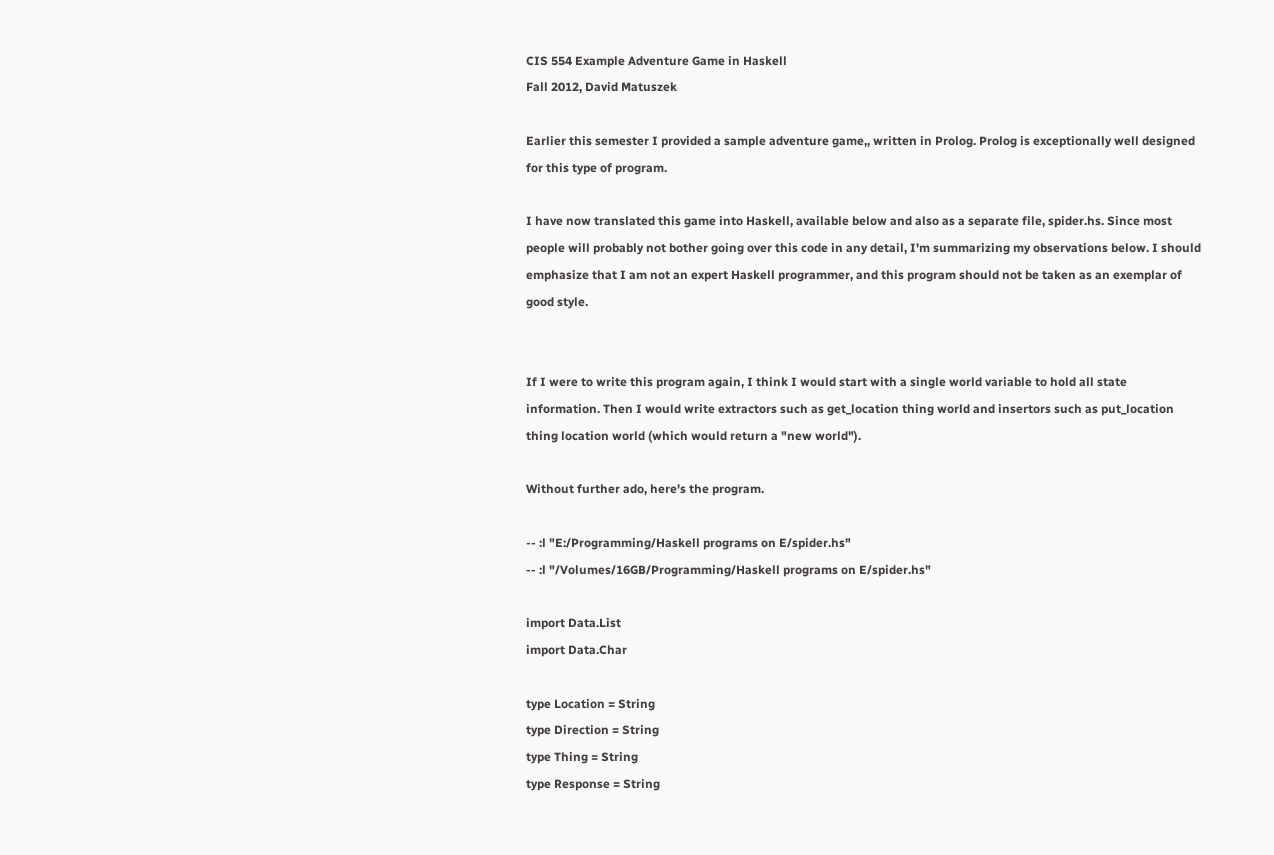CIS 554 Example Adventure Game in Haskell
Fall 2012, David Matuszek

Earlier this semester I provided a sample adventure game,, written in Prolog. Prolog is exceptionally well designed for this type of program.

I have now translated this game into Haskell, available below and also as a separate file, spider.hs. Since most people will probably not bother going over this code in any detail, I'm summarizing my observations below. I should emphasize that I am not an expert Haskell programmer, and this program should not be taken as an exemplar of good style.


If I were to write this program again, I think I would start with a single world variable to hold all state information. Then I would write extractors such as get_location thing world and insertors such as put_location thing location world (which would return a "new world").

Without further ado, here's the program.

-- :l "E:/Programming/Haskell programs on E/spider.hs"
-- :l "/Volumes/16GB/Programming/Haskell programs on E/spider.hs"

import Data.List
import Data.Char

type Location = String
type Direction = String
type Thing = String
type Response = String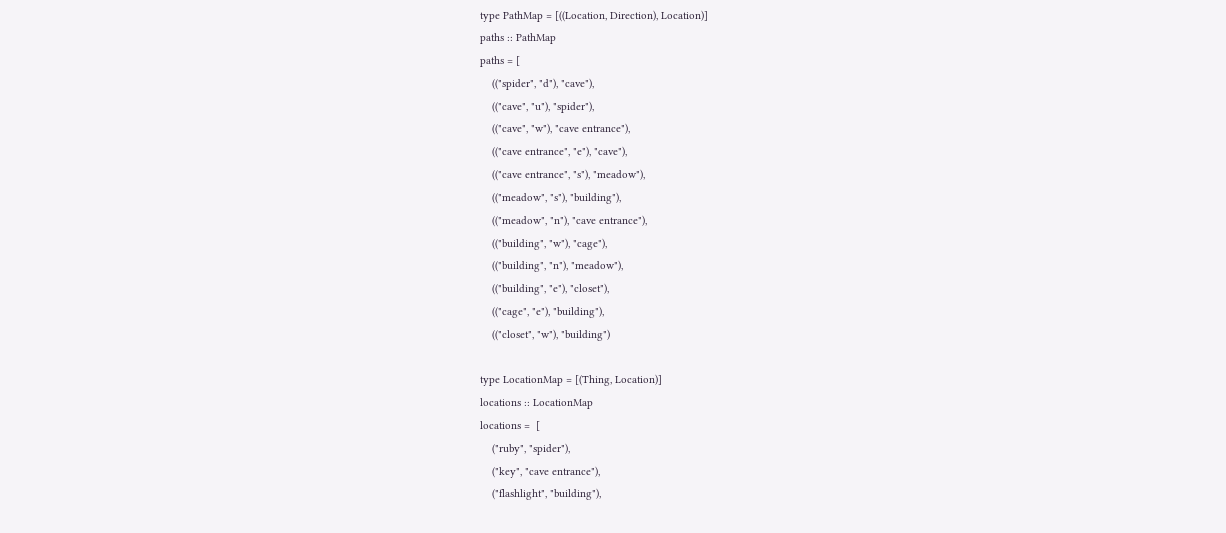type PathMap = [((Location, Direction), Location)]
paths :: PathMap
paths = [
    (("spider", "d"), "cave"),
    (("cave", "u"), "spider"),
    (("cave", "w"), "cave entrance"),
    (("cave entrance", "e"), "cave"),
    (("cave entrance", "s"), "meadow"),
    (("meadow", "s"), "building"),
    (("meadow", "n"), "cave entrance"),
    (("building", "w"), "cage"),
    (("building", "n"), "meadow"),
    (("building", "e"), "closet"),
    (("cage", "e"), "building"),
    (("closet", "w"), "building")

type LocationMap = [(Thing, Location)]
locations :: LocationMap
locations =  [
    ("ruby", "spider"),
    ("key", "cave entrance"),
    ("flashlight", "building"),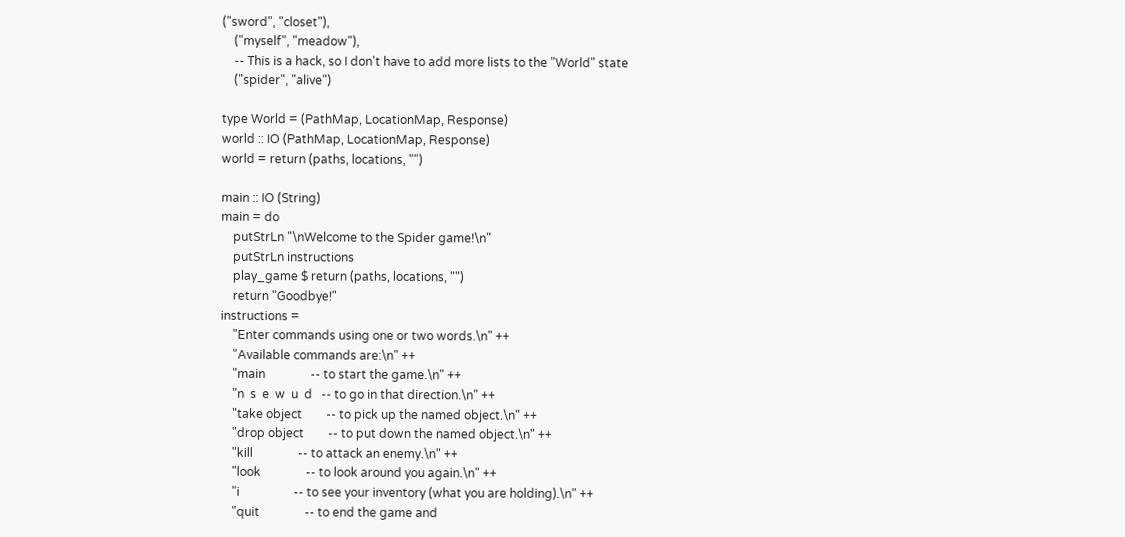("sword", "closet"),
    ("myself", "meadow"),
    -- This is a hack, so I don't have to add more lists to the "World" state
    ("spider", "alive")

type World = (PathMap, LocationMap, Response)
world :: IO (PathMap, LocationMap, Response)
world = return (paths, locations, "")

main :: IO (String)
main = do
    putStrLn "\nWelcome to the Spider game!\n"
    putStrLn instructions
    play_game $ return (paths, locations, "")
    return "Goodbye!"
instructions =
    "Enter commands using one or two words.\n" ++
    "Available commands are:\n" ++
    "main               -- to start the game.\n" ++
    "n  s  e  w  u  d   -- to go in that direction.\n" ++
    "take object        -- to pick up the named object.\n" ++
    "drop object        -- to put down the named object.\n" ++
    "kill               -- to attack an enemy.\n" ++
    "look               -- to look around you again.\n" ++
    "i                  -- to see your inventory (what you are holding).\n" ++
    "quit               -- to end the game and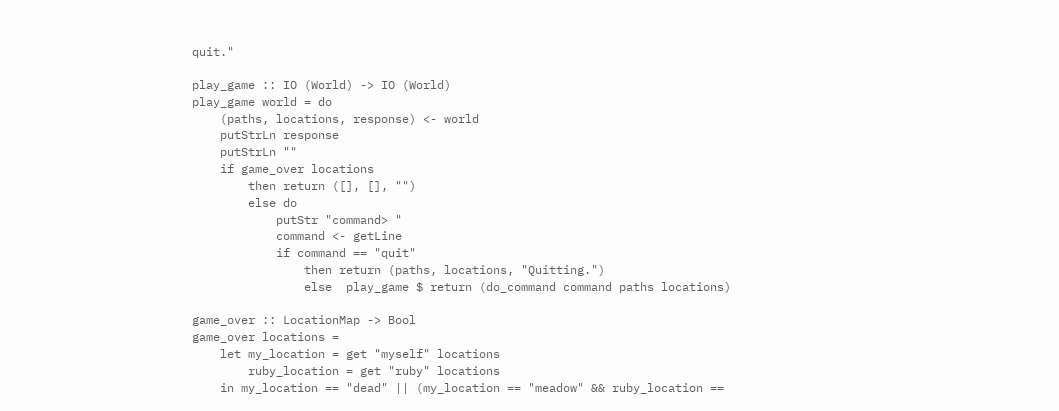quit."

play_game :: IO (World) -> IO (World)
play_game world = do
    (paths, locations, response) <- world
    putStrLn response
    putStrLn ""
    if game_over locations
        then return ([], [], "")
        else do
            putStr "command> "
            command <- getLine
            if command == "quit"
                then return (paths, locations, "Quitting.")
                else  play_game $ return (do_command command paths locations)

game_over :: LocationMap -> Bool
game_over locations =
    let my_location = get "myself" locations
        ruby_location = get "ruby" locations
    in my_location == "dead" || (my_location == "meadow" && ruby_location ==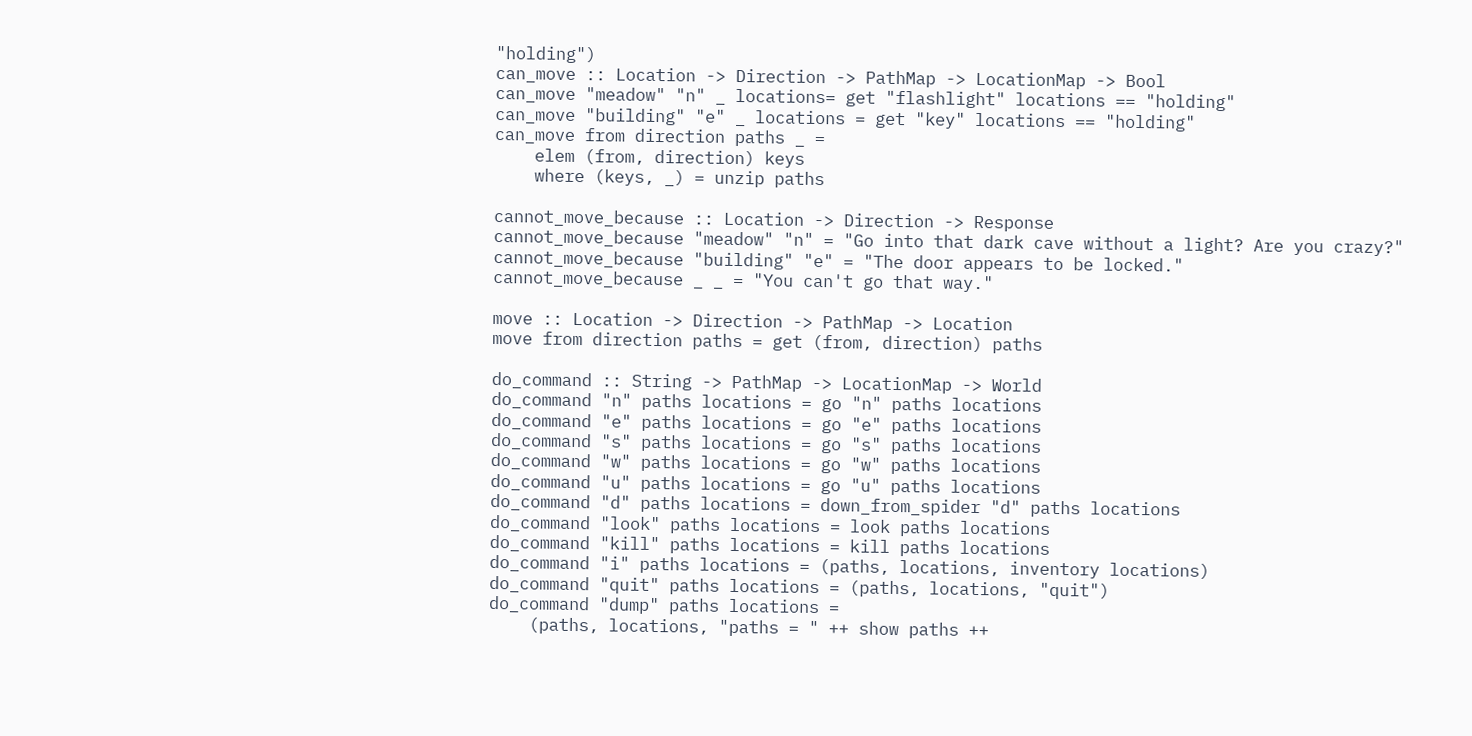"holding")
can_move :: Location -> Direction -> PathMap -> LocationMap -> Bool
can_move "meadow" "n" _ locations= get "flashlight" locations == "holding"
can_move "building" "e" _ locations = get "key" locations == "holding"
can_move from direction paths _ =
    elem (from, direction) keys
    where (keys, _) = unzip paths

cannot_move_because :: Location -> Direction -> Response
cannot_move_because "meadow" "n" = "Go into that dark cave without a light? Are you crazy?"
cannot_move_because "building" "e" = "The door appears to be locked."
cannot_move_because _ _ = "You can't go that way."

move :: Location -> Direction -> PathMap -> Location
move from direction paths = get (from, direction) paths

do_command :: String -> PathMap -> LocationMap -> World
do_command "n" paths locations = go "n" paths locations
do_command "e" paths locations = go "e" paths locations
do_command "s" paths locations = go "s" paths locations
do_command "w" paths locations = go "w" paths locations
do_command "u" paths locations = go "u" paths locations
do_command "d" paths locations = down_from_spider "d" paths locations
do_command "look" paths locations = look paths locations
do_command "kill" paths locations = kill paths locations
do_command "i" paths locations = (paths, locations, inventory locations)
do_command "quit" paths locations = (paths, locations, "quit")
do_command "dump" paths locations =
    (paths, locations, "paths = " ++ show paths ++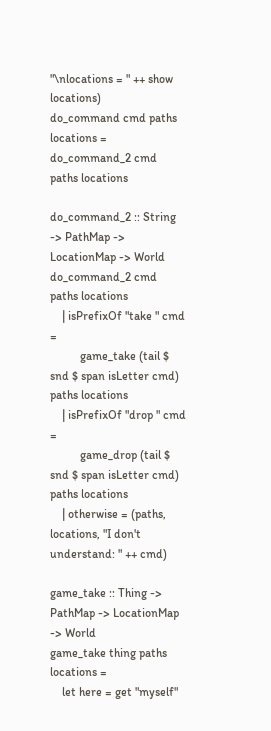"\nlocations = " ++ show locations)
do_command cmd paths locations = do_command_2 cmd paths locations

do_command_2 :: String -> PathMap -> LocationMap -> World
do_command_2 cmd paths locations
    | isPrefixOf "take " cmd =
          game_take (tail $ snd $ span isLetter cmd) paths locations
    | isPrefixOf "drop " cmd =
          game_drop (tail $ snd $ span isLetter cmd) paths locations
    | otherwise = (paths, locations, "I don't understand: " ++ cmd)

game_take :: Thing -> PathMap -> LocationMap -> World
game_take thing paths locations =
    let here = get "myself"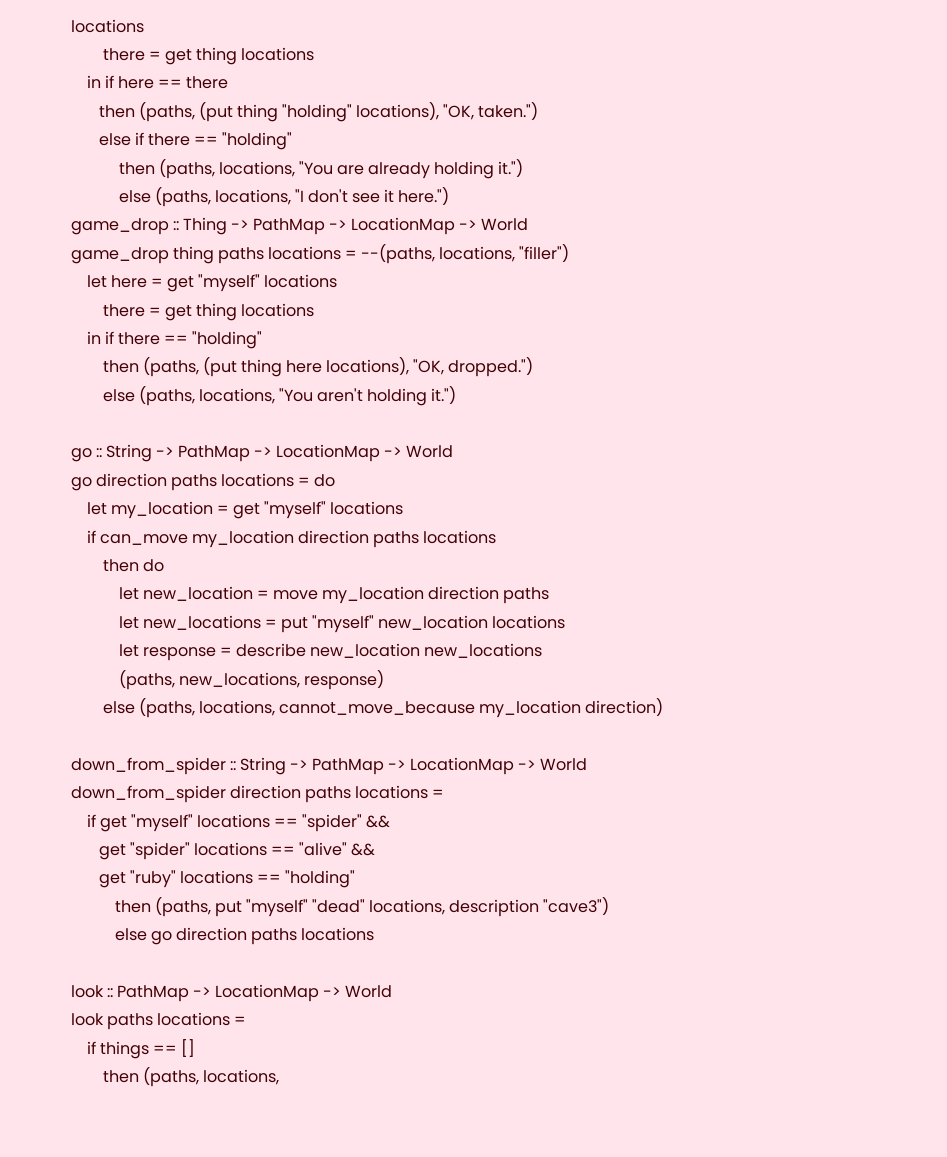locations
        there = get thing locations
    in if here == there
       then (paths, (put thing "holding" locations), "OK, taken.")
       else if there == "holding"
            then (paths, locations, "You are already holding it.")
            else (paths, locations, "I don't see it here.")
game_drop :: Thing -> PathMap -> LocationMap -> World
game_drop thing paths locations = --(paths, locations, "filler")
    let here = get "myself" locations
        there = get thing locations
    in if there == "holding"
        then (paths, (put thing here locations), "OK, dropped.")
        else (paths, locations, "You aren't holding it.")

go :: String -> PathMap -> LocationMap -> World
go direction paths locations = do
    let my_location = get "myself" locations
    if can_move my_location direction paths locations
        then do
            let new_location = move my_location direction paths
            let new_locations = put "myself" new_location locations
            let response = describe new_location new_locations
            (paths, new_locations, response)
        else (paths, locations, cannot_move_because my_location direction)

down_from_spider :: String -> PathMap -> LocationMap -> World
down_from_spider direction paths locations =
    if get "myself" locations == "spider" &&
       get "spider" locations == "alive" &&
       get "ruby" locations == "holding"
           then (paths, put "myself" "dead" locations, description "cave3")
           else go direction paths locations

look :: PathMap -> LocationMap -> World
look paths locations =
    if things == []
        then (paths, locations,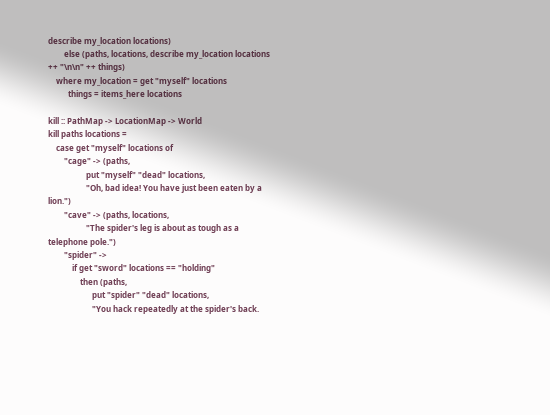describe my_location locations)
        else (paths, locations, describe my_location locations ++ "\n\n" ++ things)
    where my_location = get "myself" locations
          things = items_here locations

kill :: PathMap -> LocationMap -> World
kill paths locations =
    case get "myself" locations of
        "cage" -> (paths,
                   put "myself" "dead" locations,
                   "Oh, bad idea! You have just been eaten by a lion.")
        "cave" -> (paths, locations,
                   "The spider's leg is about as tough as a telephone pole.")
        "spider" ->
            if get "sword" locations == "holding"
                then (paths,
                      put "spider" "dead" locations,
                      "You hack repeatedly at the spider's back.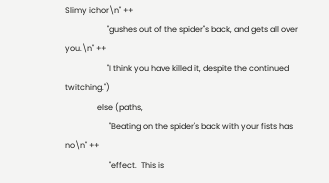Slimy ichor\n" ++
                     "gushes out of the spider''s back, and gets all over you.\n" ++
                     "I think you have killed it, despite the continued twitching.")
                else (paths,
                      "Beating on the spider's back with your fists has no\n" ++
                      "effect.  This is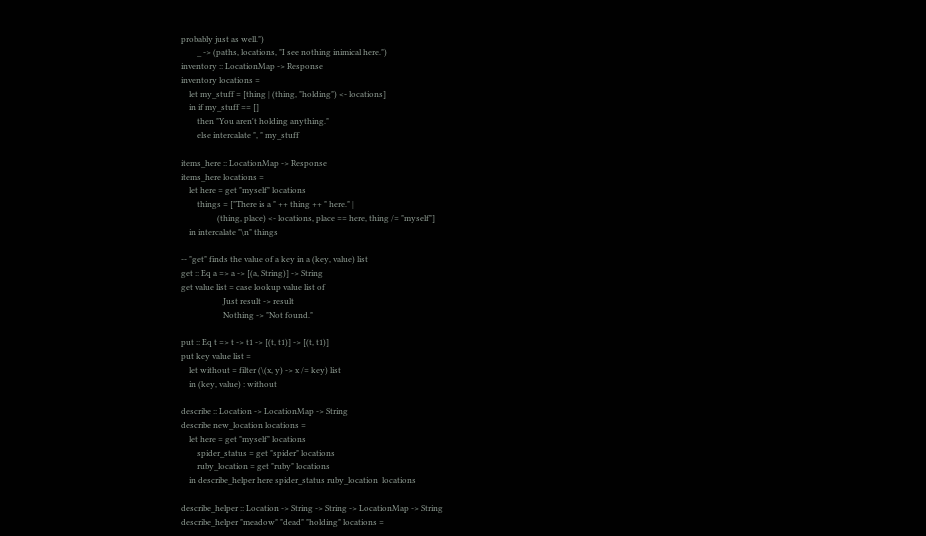probably just as well.")
        _ -> (paths, locations, "I see nothing inimical here.")
inventory :: LocationMap -> Response
inventory locations =
    let my_stuff = [thing | (thing, "holding") <- locations]
    in if my_stuff == []
        then "You aren't holding anything."
        else intercalate ", " my_stuff

items_here :: LocationMap -> Response
items_here locations =
    let here = get "myself" locations
        things = ["There is a " ++ thing ++ " here." |
                  (thing, place) <- locations, place == here, thing /= "myself"]
    in intercalate "\n" things

-- "get" finds the value of a key in a (key, value) list
get :: Eq a => a -> [(a, String)] -> String
get value list = case lookup value list of
                     Just result -> result
                     Nothing -> "Not found."

put :: Eq t => t -> t1 -> [(t, t1)] -> [(t, t1)]
put key value list =
    let without = filter (\(x, y) -> x /= key) list
    in (key, value) : without

describe :: Location -> LocationMap -> String
describe new_location locations =
    let here = get "myself" locations
        spider_status = get "spider" locations
        ruby_location = get "ruby" locations
    in describe_helper here spider_status ruby_location  locations

describe_helper :: Location -> String -> String -> LocationMap -> String
describe_helper "meadow" "dead" "holding" locations =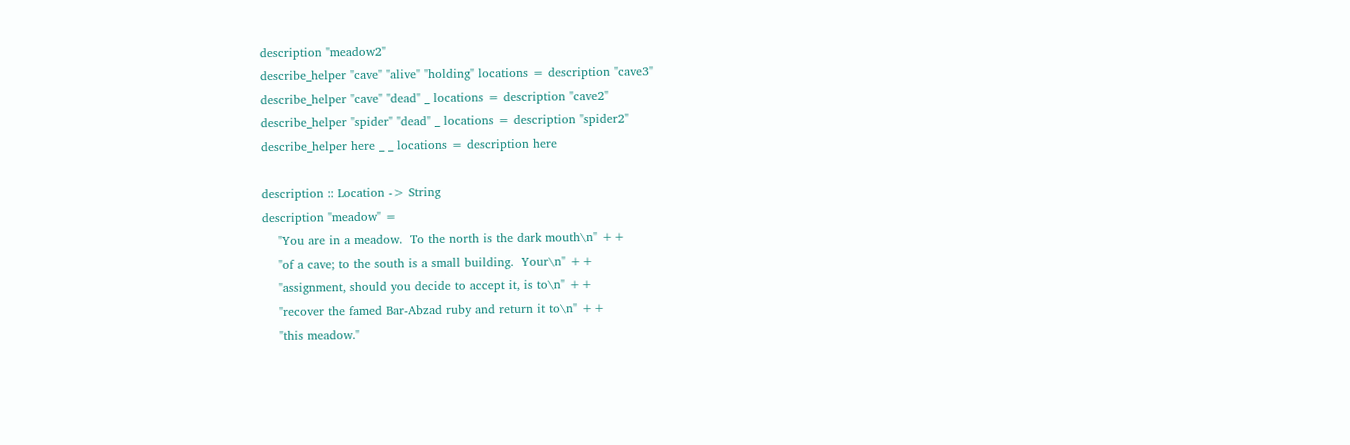description "meadow2"
describe_helper "cave" "alive" "holding" locations = description "cave3"
describe_helper "cave" "dead" _ locations = description "cave2"
describe_helper "spider" "dead" _ locations = description "spider2"
describe_helper here _ _ locations = description here

description :: Location -> String
description "meadow" =
    "You are in a meadow.  To the north is the dark mouth\n" ++
    "of a cave; to the south is a small building.  Your\n" ++
    "assignment, should you decide to accept it, is to\n" ++
    "recover the famed Bar-Abzad ruby and return it to\n" ++
    "this meadow."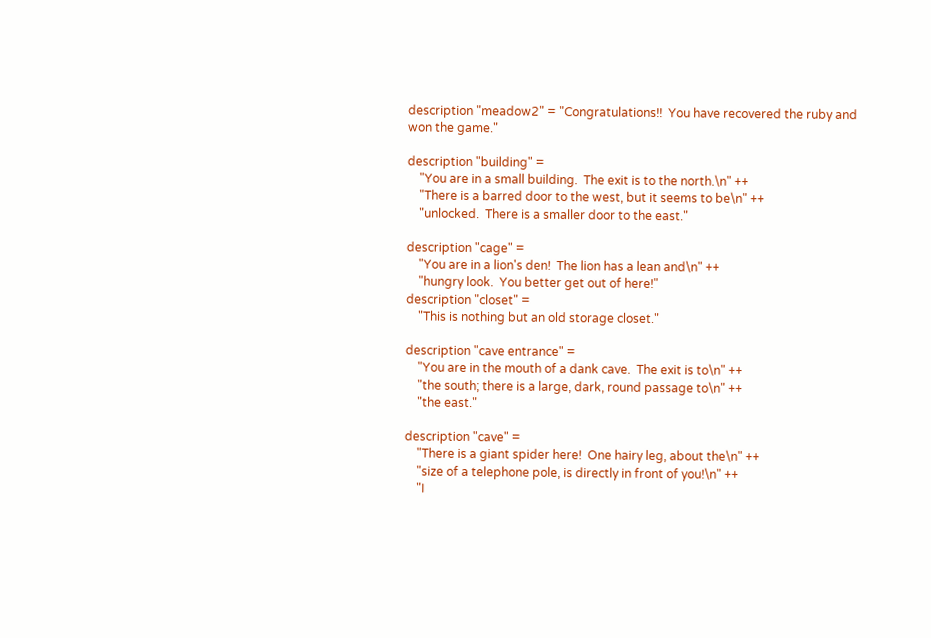description "meadow2" = "Congratulations!!  You have recovered the ruby and won the game."

description "building" =
    "You are in a small building.  The exit is to the north.\n" ++
    "There is a barred door to the west, but it seems to be\n" ++
    "unlocked.  There is a smaller door to the east."

description "cage" =
    "You are in a lion's den!  The lion has a lean and\n" ++
    "hungry look.  You better get out of here!"
description "closet" =
    "This is nothing but an old storage closet."

description "cave entrance" =
    "You are in the mouth of a dank cave.  The exit is to\n" ++
    "the south; there is a large, dark, round passage to\n" ++
    "the east."

description "cave" =
    "There is a giant spider here!  One hairy leg, about the\n" ++
    "size of a telephone pole, is directly in front of you!\n" ++
    "I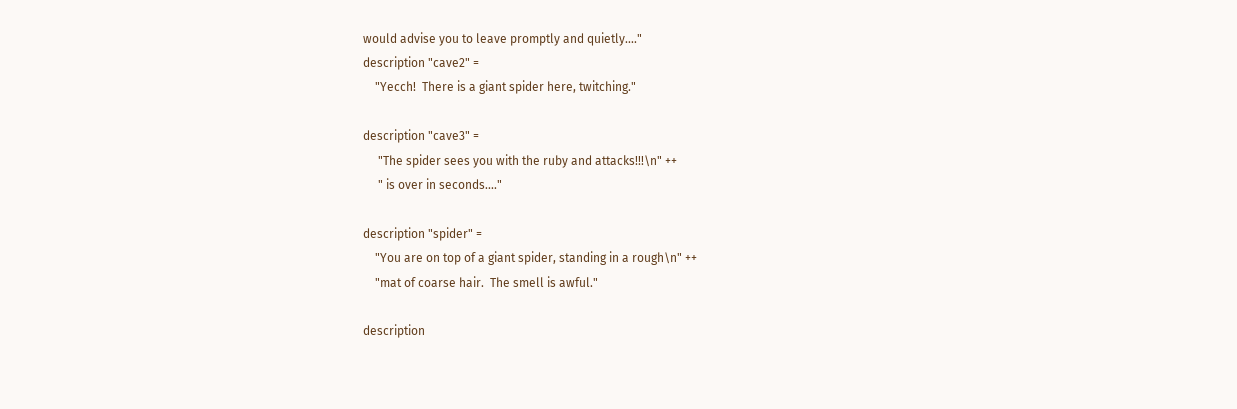would advise you to leave promptly and quietly...."
description "cave2" =
    "Yecch!  There is a giant spider here, twitching."

description "cave3" =
     "The spider sees you with the ruby and attacks!!!\n" ++
     " is over in seconds...."

description "spider" =
    "You are on top of a giant spider, standing in a rough\n" ++
    "mat of coarse hair.  The smell is awful."

description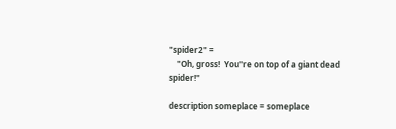"spider2" =
    "Oh, gross!  You''re on top of a giant dead spider!"

description someplace = someplace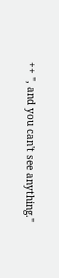++ ", and you can't see anything."